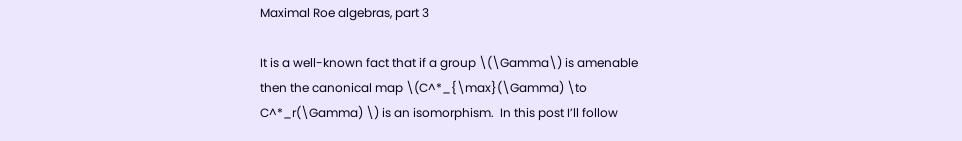Maximal Roe algebras, part 3

It is a well-known fact that if a group \(\Gamma\) is amenable then the canonical map \(C^*_{\max}(\Gamma) \to C^*_r(\Gamma) \) is an isomorphism.  In this post I’ll follow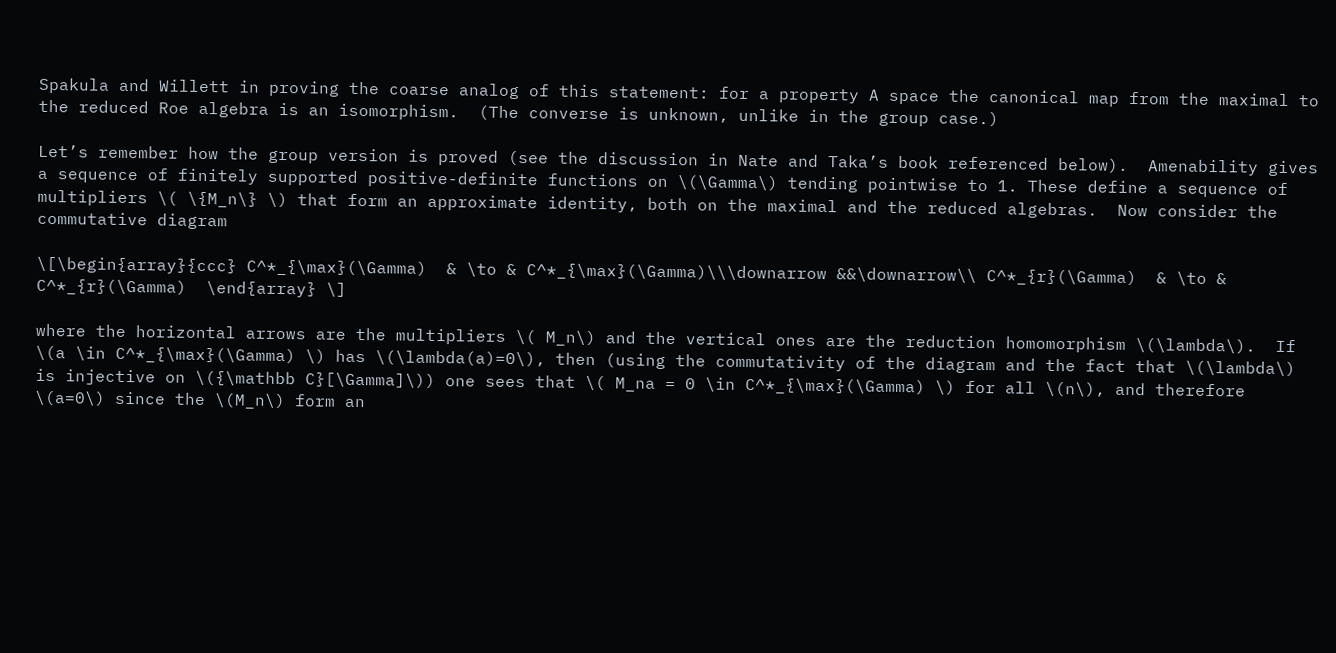Spakula and Willett in proving the coarse analog of this statement: for a property A space the canonical map from the maximal to the reduced Roe algebra is an isomorphism.  (The converse is unknown, unlike in the group case.)

Let’s remember how the group version is proved (see the discussion in Nate and Taka’s book referenced below).  Amenability gives a sequence of finitely supported positive-definite functions on \(\Gamma\) tending pointwise to 1. These define a sequence of multipliers \( \{M_n\} \) that form an approximate identity, both on the maximal and the reduced algebras.  Now consider the commutative diagram

\[\begin{array}{ccc} C^*_{\max}(\Gamma)  & \to & C^*_{\max}(\Gamma)\\\downarrow &&\downarrow\\ C^*_{r}(\Gamma)  & \to & C^*_{r}(\Gamma)  \end{array} \]

where the horizontal arrows are the multipliers \( M_n\) and the vertical ones are the reduction homomorphism \(\lambda\).  If \(a \in C^*_{\max}(\Gamma) \) has \(\lambda(a)=0\), then (using the commutativity of the diagram and the fact that \(\lambda\) is injective on \({\mathbb C}[\Gamma]\)) one sees that \( M_na = 0 \in C^*_{\max}(\Gamma) \) for all \(n\), and therefore \(a=0\) since the \(M_n\) form an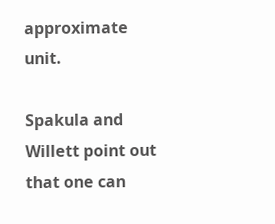approximate unit.

Spakula and Willett point out that one can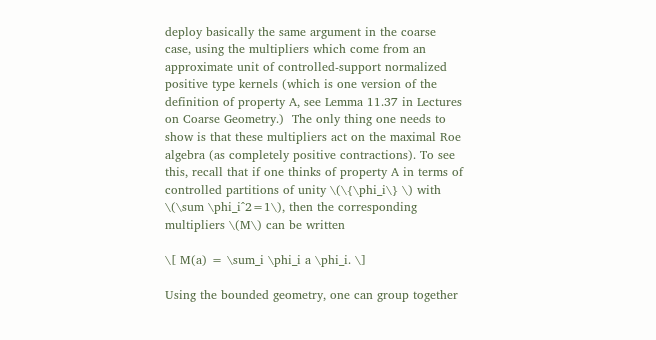deploy basically the same argument in the coarse case, using the multipliers which come from an approximate unit of controlled-support normalized positive type kernels (which is one version of the definition of property A, see Lemma 11.37 in Lectures on Coarse Geometry.)  The only thing one needs to show is that these multipliers act on the maximal Roe algebra (as completely positive contractions). To see this, recall that if one thinks of property A in terms of controlled partitions of unity \(\{\phi_i\} \) with \(\sum \phi_i^2=1\), then the corresponding multipliers \(M\) can be written

\[ M(a) = \sum_i \phi_i a \phi_i. \]

Using the bounded geometry, one can group together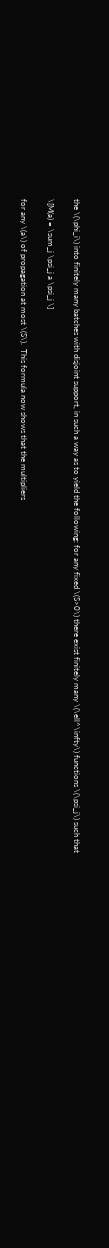the \(\phi_i\) into finitely many batches with disjoint support, in such a way as to yield the following: for any fixed \(S>0\) there exist finitely many \(\ell^\infty\) functions \(\psi_j\) such that

\[M(a) = \sum_j \psi_j a \psi_j \]

for any \(a\) of propagation at most \(S\).  This formula now shows that the multipliers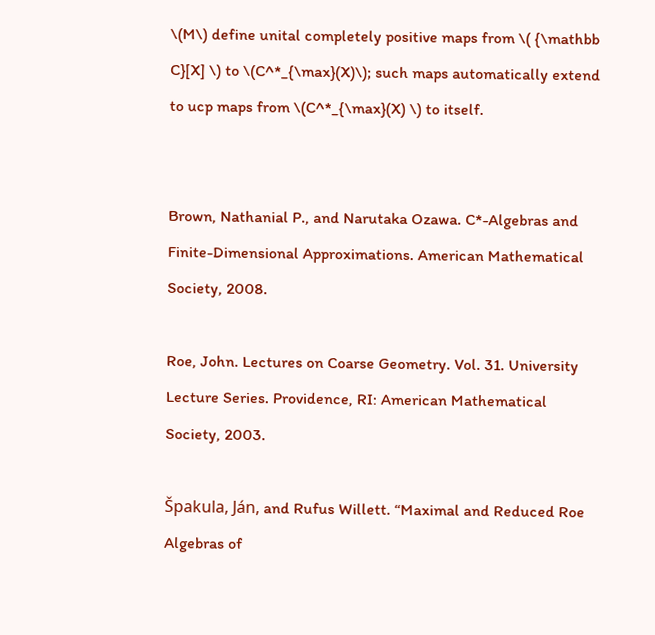\(M\) define unital completely positive maps from \( {\mathbb C}[X] \) to \(C^*_{\max}(X)\); such maps automatically extend to ucp maps from \(C^*_{\max}(X) \) to itself.


Brown, Nathanial P., and Narutaka Ozawa. C*-Algebras and Finite-Dimensional Approximations. American Mathematical Society, 2008.

Roe, John. Lectures on Coarse Geometry. Vol. 31. University Lecture Series. Providence, RI: American Mathematical Society, 2003.

Špakula, Ján, and Rufus Willett. “Maximal and Reduced Roe Algebras of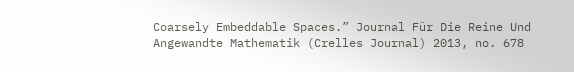Coarsely Embeddable Spaces.” Journal Für Die Reine Und Angewandte Mathematik (Crelles Journal) 2013, no. 678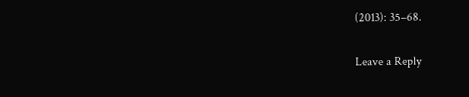(2013): 35–68.

Leave a Reply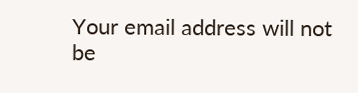Your email address will not be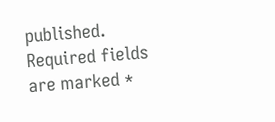published. Required fields are marked *